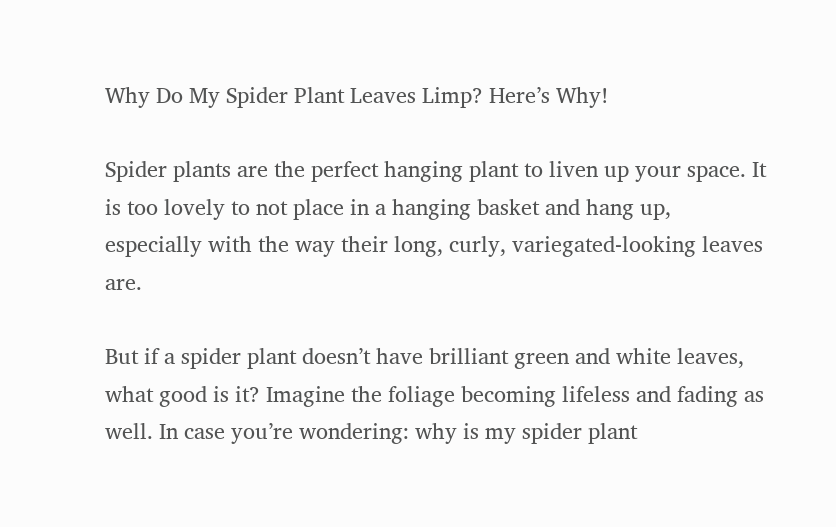Why Do My Spider Plant Leaves Limp? Here’s Why!

Spider plants are the perfect hanging plant to liven up your space. It is too lovely to not place in a hanging basket and hang up, especially with the way their long, curly, variegated-looking leaves are.

But if a spider plant doesn’t have brilliant green and white leaves, what good is it? Imagine the foliage becoming lifeless and fading as well. In case you’re wondering: why is my spider plant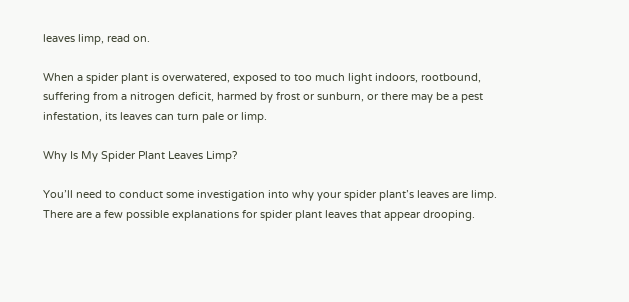leaves limp, read on.

When a spider plant is overwatered, exposed to too much light indoors, rootbound, suffering from a nitrogen deficit, harmed by frost or sunburn, or there may be a pest infestation, its leaves can turn pale or limp.

Why Is My Spider Plant Leaves Limp?

You’ll need to conduct some investigation into why your spider plant’s leaves are limp. There are a few possible explanations for spider plant leaves that appear drooping.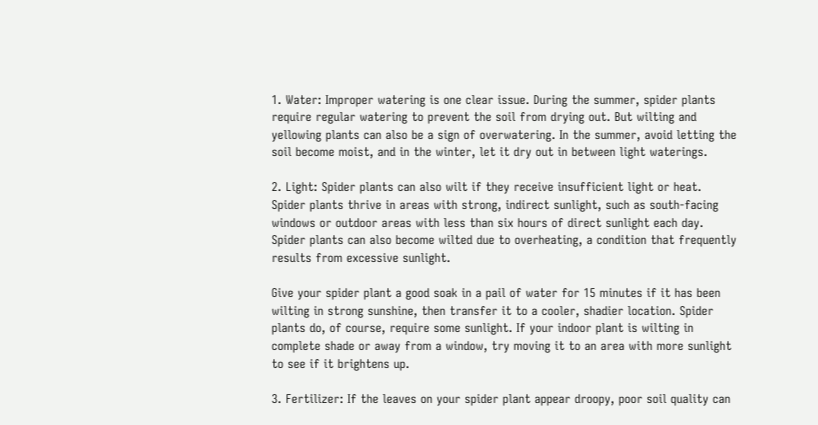1. Water: Improper watering is one clear issue. During the summer, spider plants require regular watering to prevent the soil from drying out. But wilting and yellowing plants can also be a sign of overwatering. In the summer, avoid letting the soil become moist, and in the winter, let it dry out in between light waterings.

2. Light: Spider plants can also wilt if they receive insufficient light or heat. Spider plants thrive in areas with strong, indirect sunlight, such as south-facing windows or outdoor areas with less than six hours of direct sunlight each day. Spider plants can also become wilted due to overheating, a condition that frequently results from excessive sunlight.

Give your spider plant a good soak in a pail of water for 15 minutes if it has been wilting in strong sunshine, then transfer it to a cooler, shadier location. Spider plants do, of course, require some sunlight. If your indoor plant is wilting in complete shade or away from a window, try moving it to an area with more sunlight to see if it brightens up.

3. Fertilizer: If the leaves on your spider plant appear droopy, poor soil quality can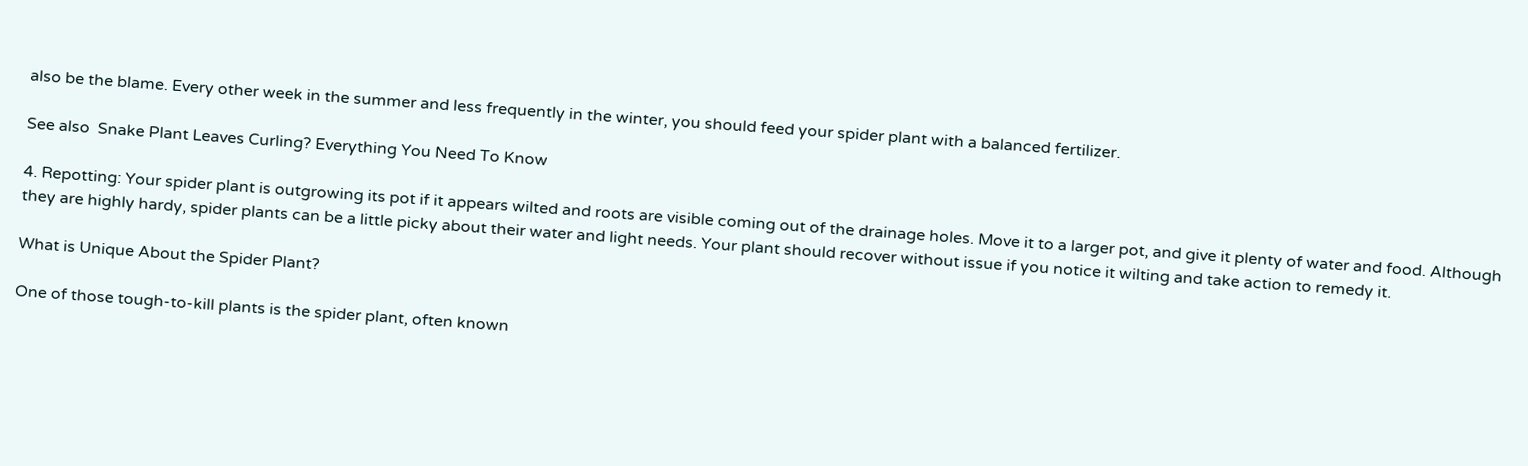also be the blame. Every other week in the summer and less frequently in the winter, you should feed your spider plant with a balanced fertilizer.

See also  Snake Plant Leaves Curling? Everything You Need To Know

4. Repotting: Your spider plant is outgrowing its pot if it appears wilted and roots are visible coming out of the drainage holes. Move it to a larger pot, and give it plenty of water and food. Although they are highly hardy, spider plants can be a little picky about their water and light needs. Your plant should recover without issue if you notice it wilting and take action to remedy it.

What is Unique About the Spider Plant?

One of those tough-to-kill plants is the spider plant, often known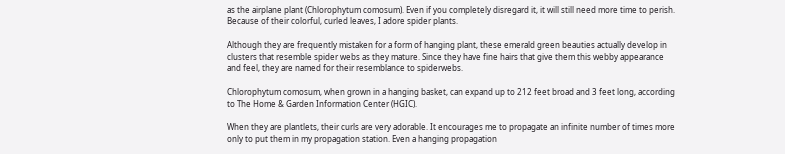as the airplane plant (Chlorophytum comosum). Even if you completely disregard it, it will still need more time to perish. Because of their colorful, curled leaves, I adore spider plants.

Although they are frequently mistaken for a form of hanging plant, these emerald green beauties actually develop in clusters that resemble spider webs as they mature. Since they have fine hairs that give them this webby appearance and feel, they are named for their resemblance to spiderwebs.

Chlorophytum comosum, when grown in a hanging basket, can expand up to 212 feet broad and 3 feet long, according to The Home & Garden Information Center (HGIC).

When they are plantlets, their curls are very adorable. It encourages me to propagate an infinite number of times more only to put them in my propagation station. Even a hanging propagation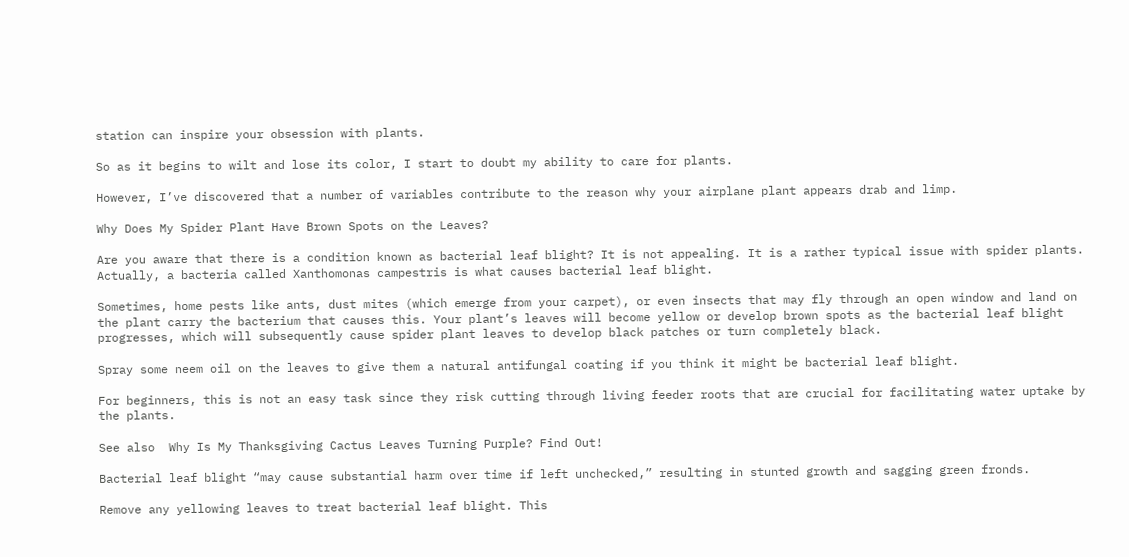station can inspire your obsession with plants.

So as it begins to wilt and lose its color, I start to doubt my ability to care for plants.

However, I’ve discovered that a number of variables contribute to the reason why your airplane plant appears drab and limp.

Why Does My Spider Plant Have Brown Spots on the Leaves?

Are you aware that there is a condition known as bacterial leaf blight? It is not appealing. It is a rather typical issue with spider plants. Actually, a bacteria called Xanthomonas campestris is what causes bacterial leaf blight.

Sometimes, home pests like ants, dust mites (which emerge from your carpet), or even insects that may fly through an open window and land on the plant carry the bacterium that causes this. Your plant’s leaves will become yellow or develop brown spots as the bacterial leaf blight progresses, which will subsequently cause spider plant leaves to develop black patches or turn completely black.

Spray some neem oil on the leaves to give them a natural antifungal coating if you think it might be bacterial leaf blight.

For beginners, this is not an easy task since they risk cutting through living feeder roots that are crucial for facilitating water uptake by the plants.

See also  Why Is My Thanksgiving Cactus Leaves Turning Purple? Find Out!

Bacterial leaf blight “may cause substantial harm over time if left unchecked,” resulting in stunted growth and sagging green fronds.

Remove any yellowing leaves to treat bacterial leaf blight. This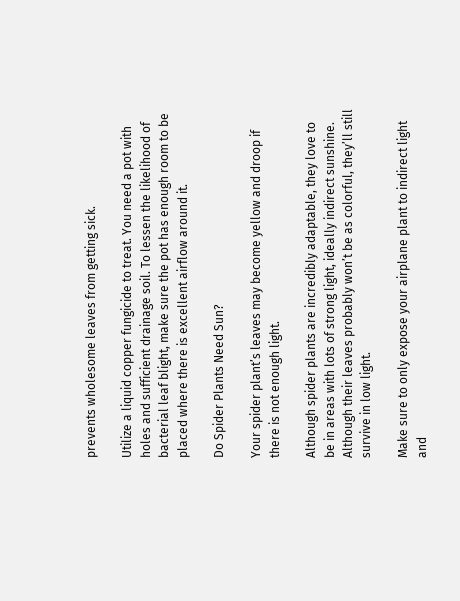prevents wholesome leaves from getting sick.

Utilize a liquid copper fungicide to treat. You need a pot with holes and sufficient drainage soil. To lessen the likelihood of bacterial leaf blight, make sure the pot has enough room to be placed where there is excellent airflow around it.

Do Spider Plants Need Sun?

Your spider plant’s leaves may become yellow and droop if there is not enough light.

Although spider plants are incredibly adaptable, they love to be in areas with lots of strong light, ideally indirect sunshine. Although their leaves probably won’t be as colorful, they’ll still survive in low light.

Make sure to only expose your airplane plant to indirect light and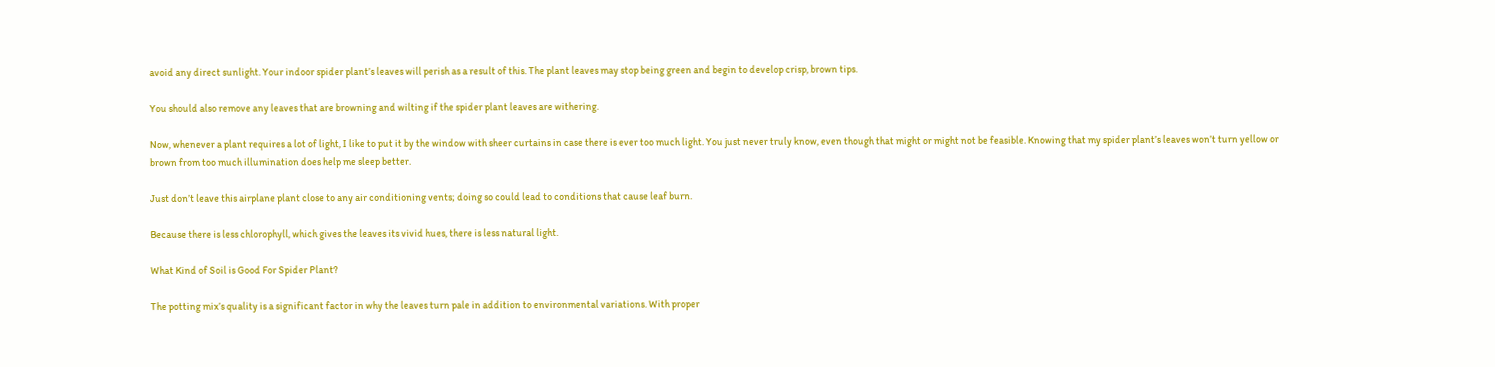avoid any direct sunlight. Your indoor spider plant’s leaves will perish as a result of this. The plant leaves may stop being green and begin to develop crisp, brown tips.

You should also remove any leaves that are browning and wilting if the spider plant leaves are withering.

Now, whenever a plant requires a lot of light, I like to put it by the window with sheer curtains in case there is ever too much light. You just never truly know, even though that might or might not be feasible. Knowing that my spider plant’s leaves won’t turn yellow or brown from too much illumination does help me sleep better.

Just don’t leave this airplane plant close to any air conditioning vents; doing so could lead to conditions that cause leaf burn.

Because there is less chlorophyll, which gives the leaves its vivid hues, there is less natural light.

What Kind of Soil is Good For Spider Plant?

The potting mix’s quality is a significant factor in why the leaves turn pale in addition to environmental variations. With proper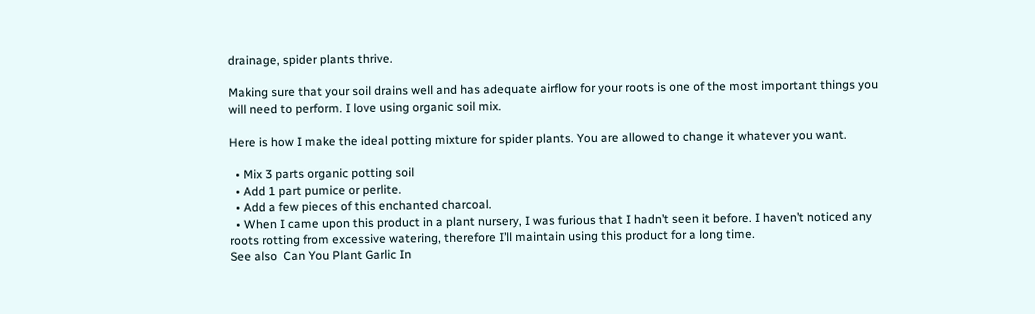drainage, spider plants thrive.

Making sure that your soil drains well and has adequate airflow for your roots is one of the most important things you will need to perform. I love using organic soil mix.

Here is how I make the ideal potting mixture for spider plants. You are allowed to change it whatever you want.

  • Mix 3 parts organic potting soil
  • Add 1 part pumice or perlite.
  • Add a few pieces of this enchanted charcoal.
  • When I came upon this product in a plant nursery, I was furious that I hadn’t seen it before. I haven’t noticed any roots rotting from excessive watering, therefore I’ll maintain using this product for a long time.
See also  Can You Plant Garlic In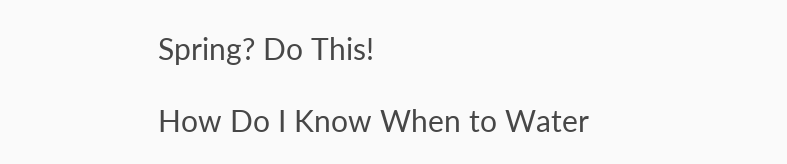Spring? Do This!

How Do I Know When to Water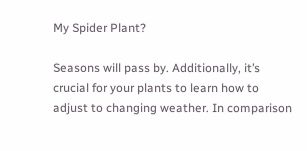My Spider Plant?

Seasons will pass by. Additionally, it’s crucial for your plants to learn how to adjust to changing weather. In comparison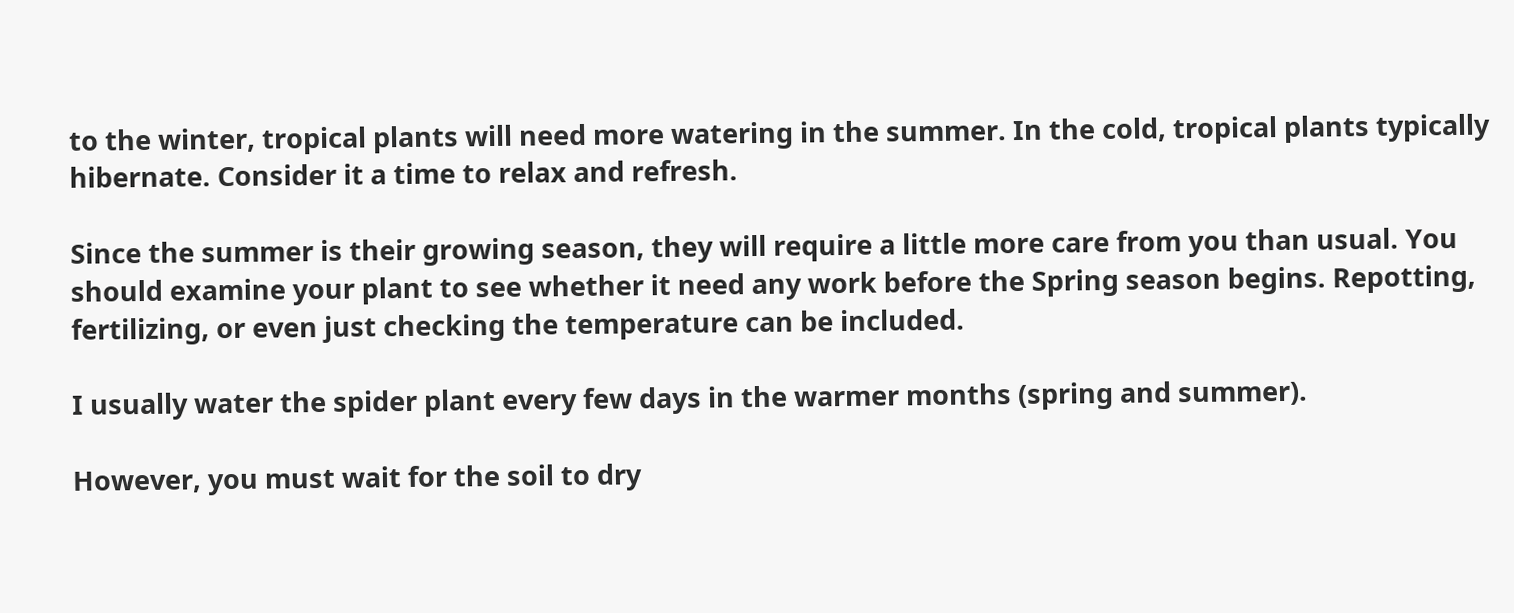to the winter, tropical plants will need more watering in the summer. In the cold, tropical plants typically hibernate. Consider it a time to relax and refresh.

Since the summer is their growing season, they will require a little more care from you than usual. You should examine your plant to see whether it need any work before the Spring season begins. Repotting, fertilizing, or even just checking the temperature can be included.

I usually water the spider plant every few days in the warmer months (spring and summer).

However, you must wait for the soil to dry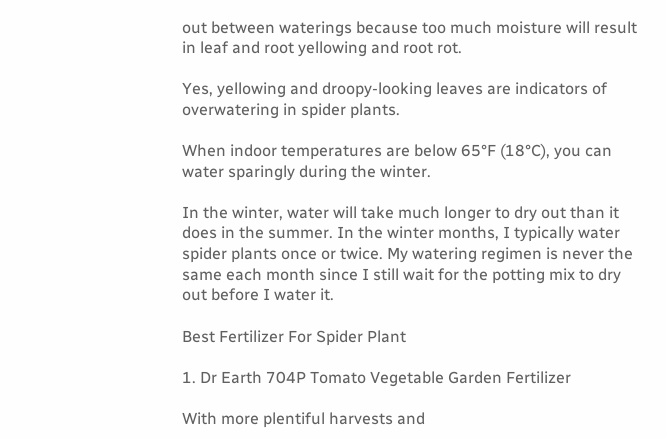out between waterings because too much moisture will result in leaf and root yellowing and root rot.

Yes, yellowing and droopy-looking leaves are indicators of overwatering in spider plants.

When indoor temperatures are below 65°F (18°C), you can water sparingly during the winter.

In the winter, water will take much longer to dry out than it does in the summer. In the winter months, I typically water spider plants once or twice. My watering regimen is never the same each month since I still wait for the potting mix to dry out before I water it.

Best Fertilizer For Spider Plant

1. Dr Earth 704P Tomato Vegetable Garden Fertilizer

With more plentiful harvests and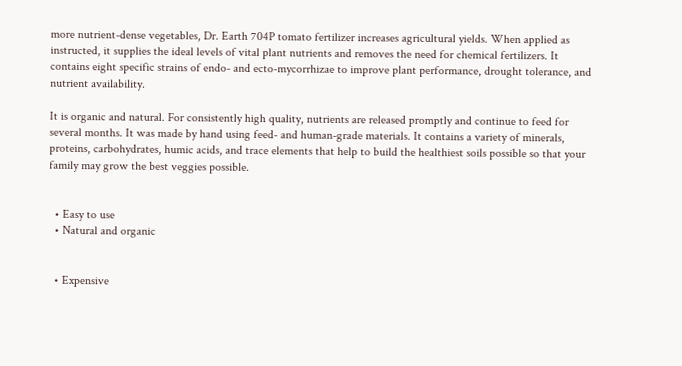more nutrient-dense vegetables, Dr. Earth 704P tomato fertilizer increases agricultural yields. When applied as instructed, it supplies the ideal levels of vital plant nutrients and removes the need for chemical fertilizers. It contains eight specific strains of endo- and ecto-mycorrhizae to improve plant performance, drought tolerance, and nutrient availability.

It is organic and natural. For consistently high quality, nutrients are released promptly and continue to feed for several months. It was made by hand using feed- and human-grade materials. It contains a variety of minerals, proteins, carbohydrates, humic acids, and trace elements that help to build the healthiest soils possible so that your family may grow the best veggies possible.


  • Easy to use
  • Natural and organic


  • Expensive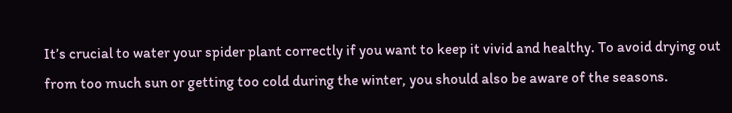It’s crucial to water your spider plant correctly if you want to keep it vivid and healthy. To avoid drying out from too much sun or getting too cold during the winter, you should also be aware of the seasons.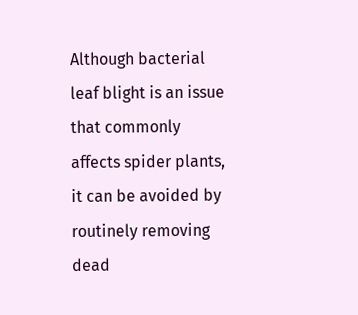Although bacterial leaf blight is an issue that commonly affects spider plants, it can be avoided by routinely removing dead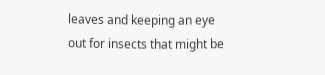leaves and keeping an eye out for insects that might be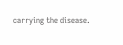carrying the disease.